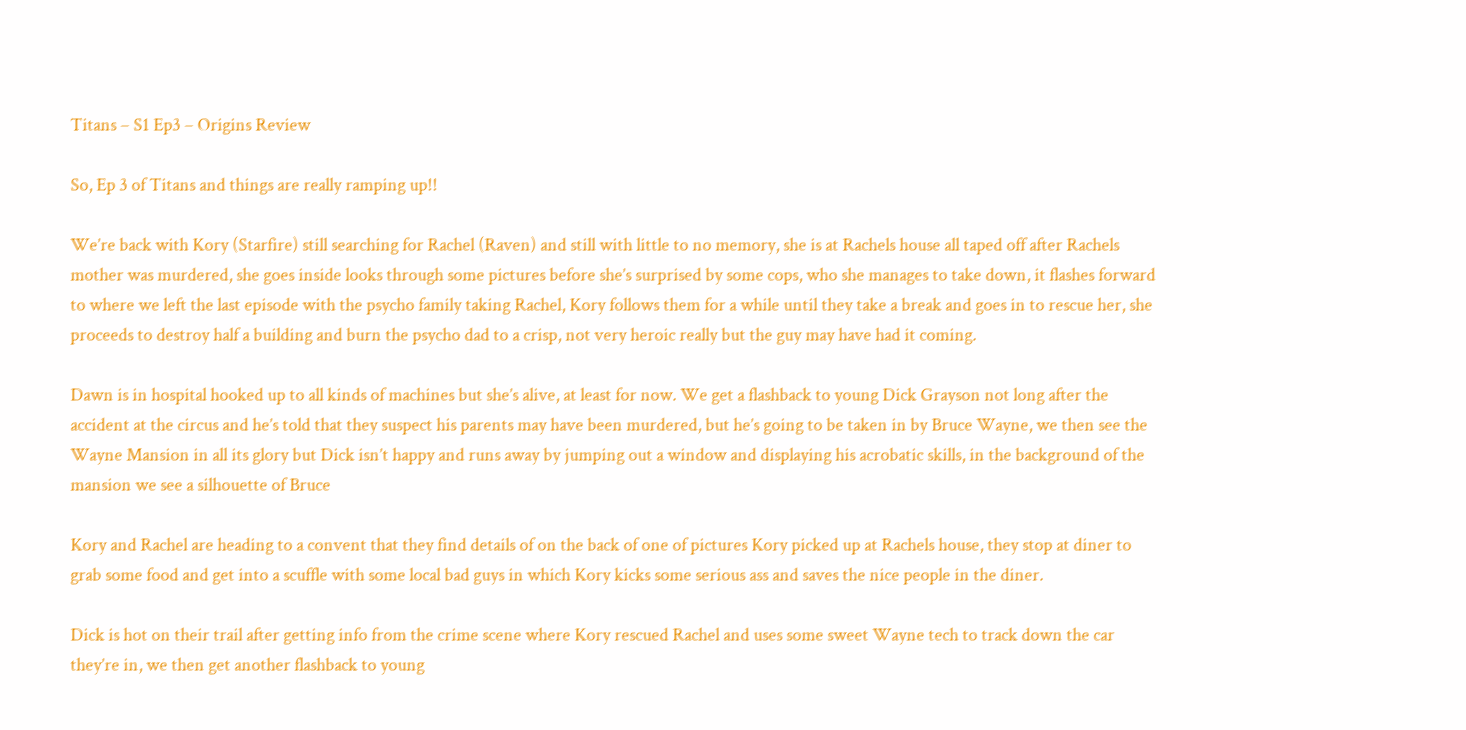Titans – S1 Ep3 – Origins Review

So, Ep 3 of Titans and things are really ramping up!!

We’re back with Kory (Starfire) still searching for Rachel (Raven) and still with little to no memory, she is at Rachels house all taped off after Rachels mother was murdered, she goes inside looks through some pictures before she’s surprised by some cops, who she manages to take down, it flashes forward to where we left the last episode with the psycho family taking Rachel, Kory follows them for a while until they take a break and goes in to rescue her, she proceeds to destroy half a building and burn the psycho dad to a crisp, not very heroic really but the guy may have had it coming.

Dawn is in hospital hooked up to all kinds of machines but she’s alive, at least for now. We get a flashback to young Dick Grayson not long after the accident at the circus and he’s told that they suspect his parents may have been murdered, but he’s going to be taken in by Bruce Wayne, we then see the Wayne Mansion in all its glory but Dick isn’t happy and runs away by jumping out a window and displaying his acrobatic skills, in the background of the mansion we see a silhouette of Bruce

Kory and Rachel are heading to a convent that they find details of on the back of one of pictures Kory picked up at Rachels house, they stop at diner to grab some food and get into a scuffle with some local bad guys in which Kory kicks some serious ass and saves the nice people in the diner.

Dick is hot on their trail after getting info from the crime scene where Kory rescued Rachel and uses some sweet Wayne tech to track down the car they’re in, we then get another flashback to young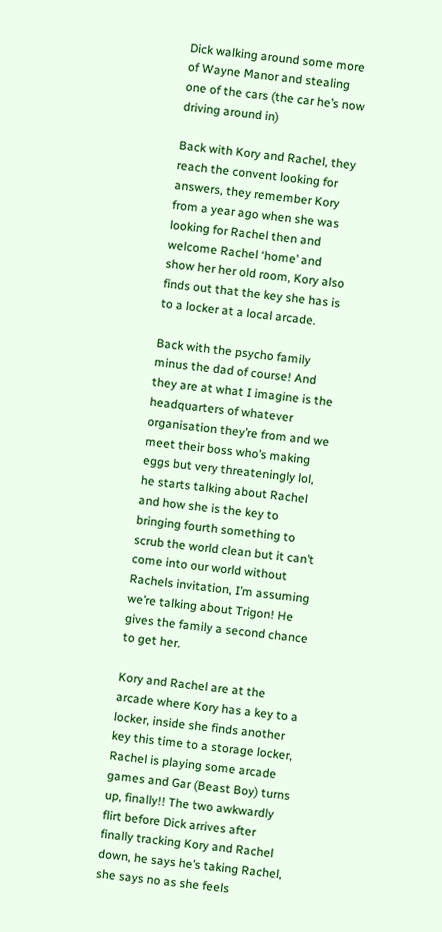Dick walking around some more of Wayne Manor and stealing one of the cars (the car he’s now driving around in)

Back with Kory and Rachel, they reach the convent looking for answers, they remember Kory from a year ago when she was looking for Rachel then and welcome Rachel ‘home’ and show her her old room, Kory also finds out that the key she has is to a locker at a local arcade.

Back with the psycho family minus the dad of course! And they are at what I imagine is the headquarters of whatever organisation they’re from and we meet their boss who’s making eggs but very threateningly lol, he starts talking about Rachel and how she is the key to bringing fourth something to scrub the world clean but it can’t come into our world without Rachels invitation, I’m assuming we’re talking about Trigon! He gives the family a second chance to get her.

Kory and Rachel are at the arcade where Kory has a key to a locker, inside she finds another key this time to a storage locker, Rachel is playing some arcade games and Gar (Beast Boy) turns up, finally!! The two awkwardly flirt before Dick arrives after finally tracking Kory and Rachel down, he says he’s taking Rachel, she says no as she feels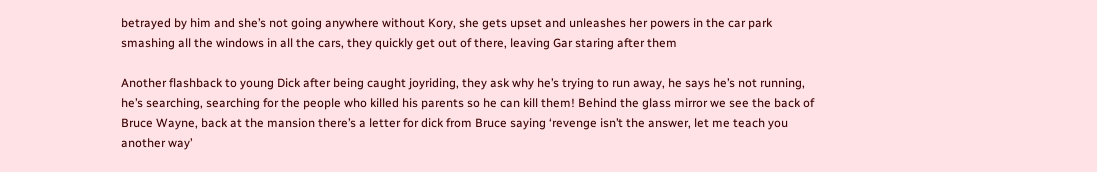betrayed by him and she’s not going anywhere without Kory, she gets upset and unleashes her powers in the car park smashing all the windows in all the cars, they quickly get out of there, leaving Gar staring after them

Another flashback to young Dick after being caught joyriding, they ask why he’s trying to run away, he says he’s not running, he’s searching, searching for the people who killed his parents so he can kill them! Behind the glass mirror we see the back of Bruce Wayne, back at the mansion there’s a letter for dick from Bruce saying ‘revenge isn’t the answer, let me teach you another way’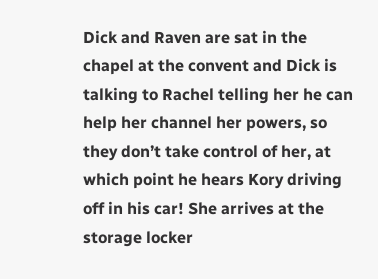Dick and Raven are sat in the chapel at the convent and Dick is talking to Rachel telling her he can help her channel her powers, so they don’t take control of her, at which point he hears Kory driving off in his car! She arrives at the storage locker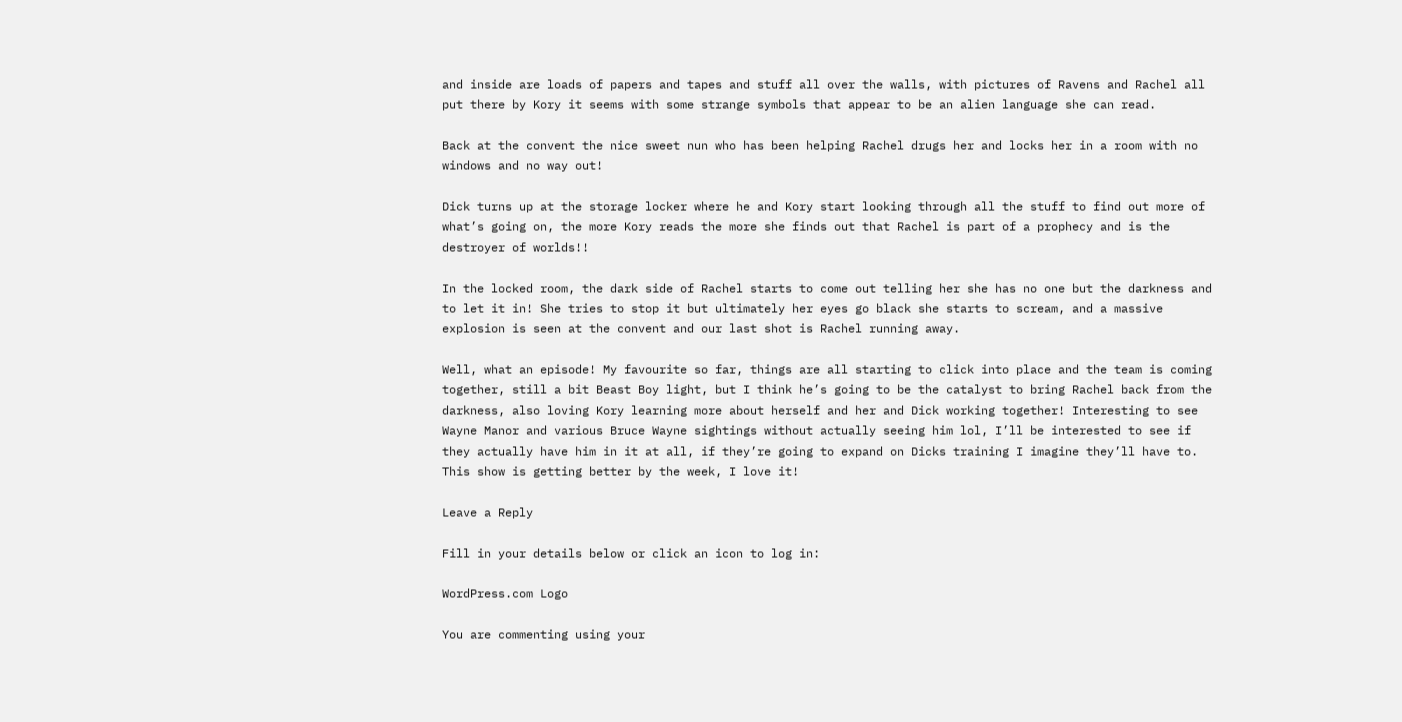and inside are loads of papers and tapes and stuff all over the walls, with pictures of Ravens and Rachel all put there by Kory it seems with some strange symbols that appear to be an alien language she can read.

Back at the convent the nice sweet nun who has been helping Rachel drugs her and locks her in a room with no windows and no way out!

Dick turns up at the storage locker where he and Kory start looking through all the stuff to find out more of what’s going on, the more Kory reads the more she finds out that Rachel is part of a prophecy and is the destroyer of worlds!!

In the locked room, the dark side of Rachel starts to come out telling her she has no one but the darkness and to let it in! She tries to stop it but ultimately her eyes go black she starts to scream, and a massive explosion is seen at the convent and our last shot is Rachel running away.

Well, what an episode! My favourite so far, things are all starting to click into place and the team is coming together, still a bit Beast Boy light, but I think he’s going to be the catalyst to bring Rachel back from the darkness, also loving Kory learning more about herself and her and Dick working together! Interesting to see Wayne Manor and various Bruce Wayne sightings without actually seeing him lol, I’ll be interested to see if they actually have him in it at all, if they’re going to expand on Dicks training I imagine they’ll have to. This show is getting better by the week, I love it!

Leave a Reply

Fill in your details below or click an icon to log in:

WordPress.com Logo

You are commenting using your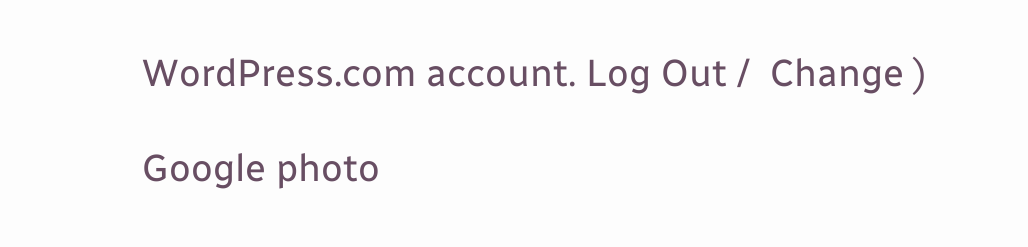WordPress.com account. Log Out /  Change )

Google photo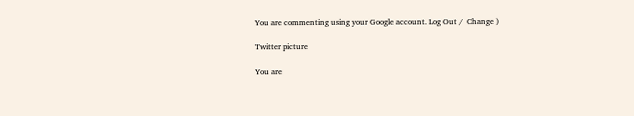You are commenting using your Google account. Log Out /  Change )

Twitter picture

You are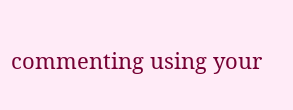commenting using your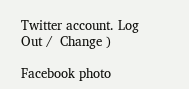Twitter account. Log Out /  Change )

Facebook photo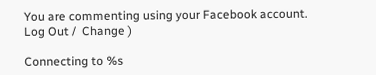You are commenting using your Facebook account. Log Out /  Change )

Connecting to %s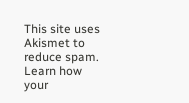This site uses Akismet to reduce spam. Learn how your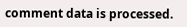comment data is processed.